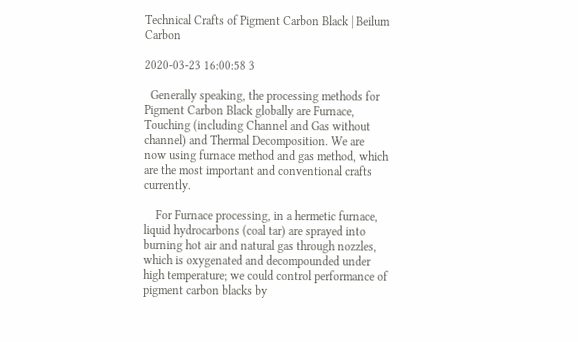Technical Crafts of Pigment Carbon Black | Beilum Carbon

2020-03-23 16:00:58 3

  Generally speaking, the processing methods for Pigment Carbon Black globally are Furnace, Touching (including Channel and Gas without channel) and Thermal Decomposition. We are now using furnace method and gas method, which are the most important and conventional crafts currently.

    For Furnace processing, in a hermetic furnace, liquid hydrocarbons (coal tar) are sprayed into burning hot air and natural gas through nozzles, which is oxygenated and decompounded under high temperature; we could control performance of pigment carbon blacks by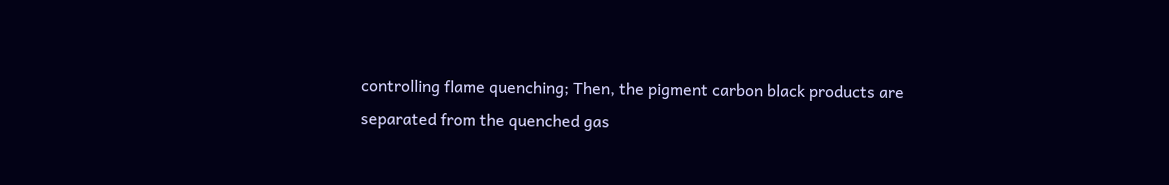controlling flame quenching; Then, the pigment carbon black products are separated from the quenched gas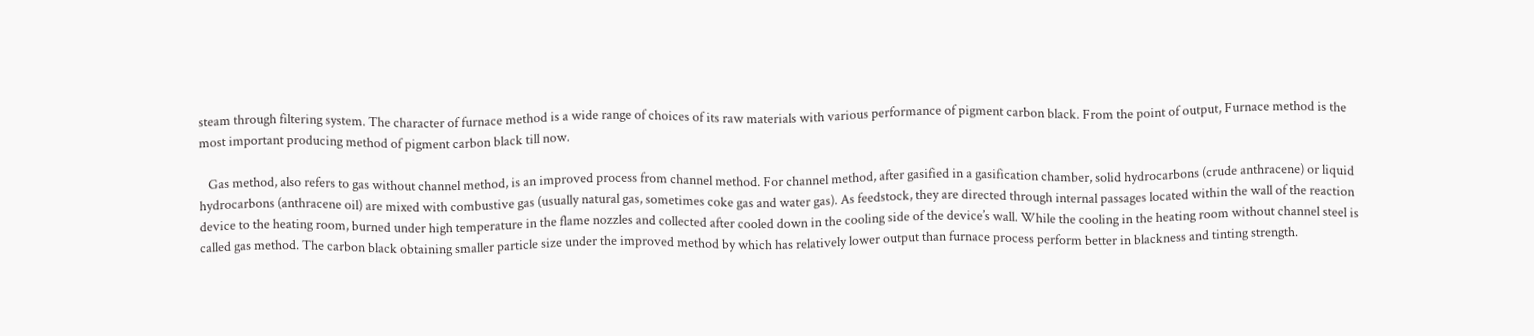steam through filtering system. The character of furnace method is a wide range of choices of its raw materials with various performance of pigment carbon black. From the point of output, Furnace method is the most important producing method of pigment carbon black till now.

   Gas method, also refers to gas without channel method, is an improved process from channel method. For channel method, after gasified in a gasification chamber, solid hydrocarbons (crude anthracene) or liquid hydrocarbons (anthracene oil) are mixed with combustive gas (usually natural gas, sometimes coke gas and water gas). As feedstock, they are directed through internal passages located within the wall of the reaction device to the heating room, burned under high temperature in the flame nozzles and collected after cooled down in the cooling side of the device’s wall. While the cooling in the heating room without channel steel is called gas method. The carbon black obtaining smaller particle size under the improved method by which has relatively lower output than furnace process perform better in blackness and tinting strength.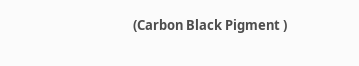(Carbon Black Pigment )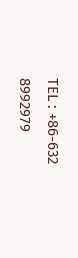TEL : +86-632 8992979